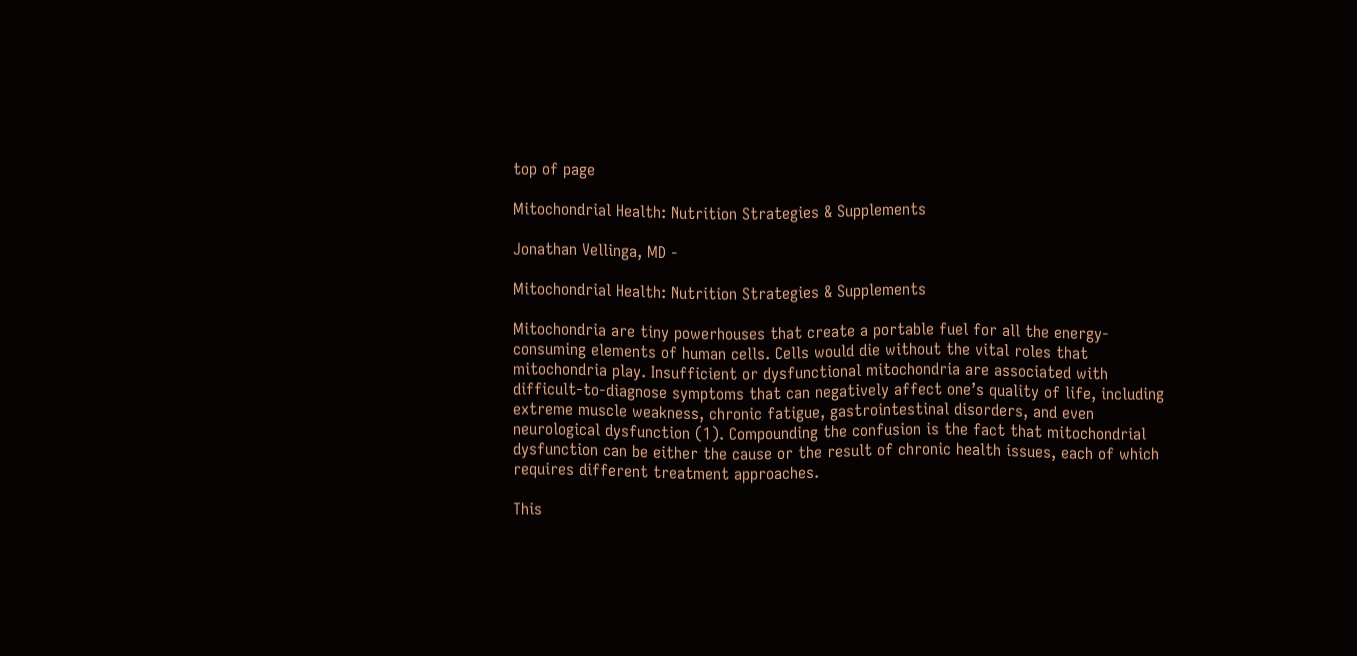top of page

Mitochondrial Health: Nutrition Strategies & Supplements

Jonathan Vellinga, MD -

Mitochondrial Health: Nutrition Strategies & Supplements

Mitochondria are tiny powerhouses that create a portable fuel for all the energy-consuming elements of human cells. Cells would die without the vital roles that mitochondria play. Insufficient or dysfunctional mitochondria are associated with difficult-to-diagnose symptoms that can negatively affect one’s quality of life, including extreme muscle weakness, chronic fatigue, gastrointestinal disorders, and even neurological dysfunction (1). Compounding the confusion is the fact that mitochondrial dysfunction can be either the cause or the result of chronic health issues, each of which requires different treatment approaches.

This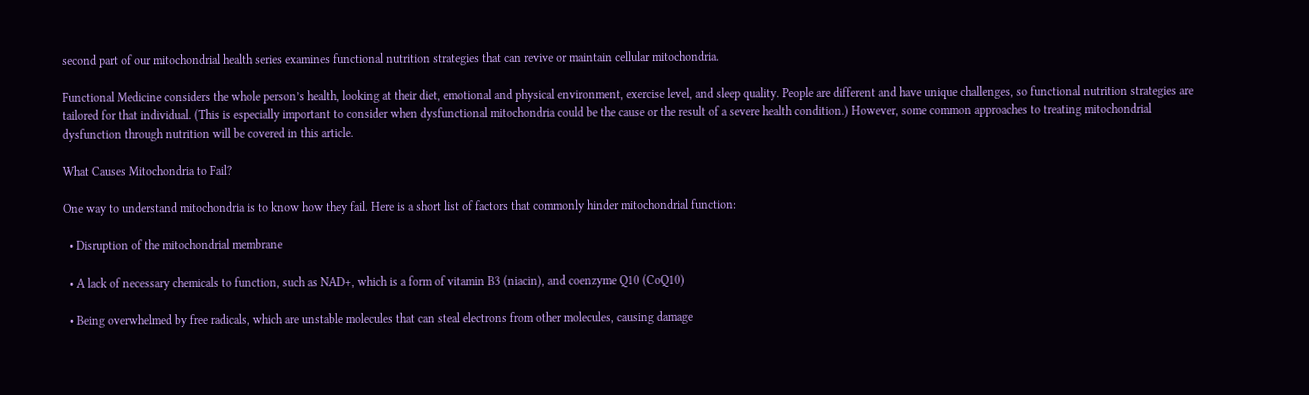second part of our mitochondrial health series examines functional nutrition strategies that can revive or maintain cellular mitochondria.

Functional Medicine considers the whole person’s health, looking at their diet, emotional and physical environment, exercise level, and sleep quality. People are different and have unique challenges, so functional nutrition strategies are tailored for that individual. (This is especially important to consider when dysfunctional mitochondria could be the cause or the result of a severe health condition.) However, some common approaches to treating mitochondrial dysfunction through nutrition will be covered in this article.

What Causes Mitochondria to Fail?

One way to understand mitochondria is to know how they fail. Here is a short list of factors that commonly hinder mitochondrial function:

  • Disruption of the mitochondrial membrane

  • A lack of necessary chemicals to function, such as NAD+, which is a form of vitamin B3 (niacin), and coenzyme Q10 (CoQ10)

  • Being overwhelmed by free radicals, which are unstable molecules that can steal electrons from other molecules, causing damage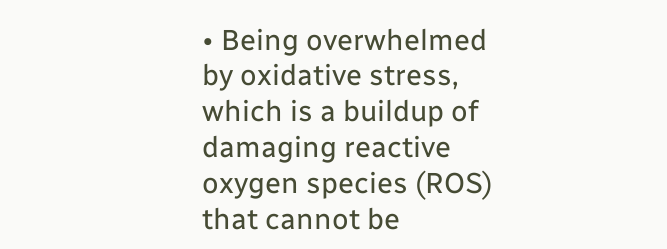• Being overwhelmed by oxidative stress, which is a buildup of damaging reactive oxygen species (ROS) that cannot be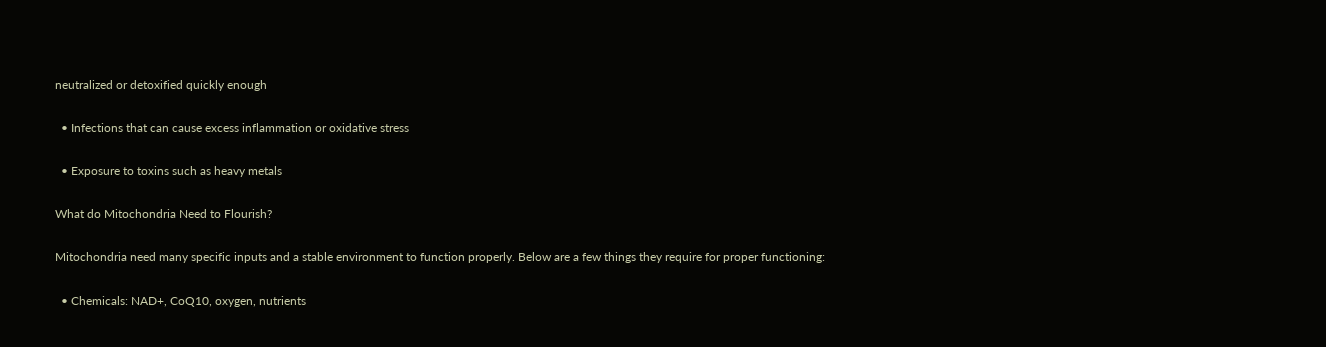neutralized or detoxified quickly enough

  • Infections that can cause excess inflammation or oxidative stress

  • Exposure to toxins such as heavy metals

What do Mitochondria Need to Flourish?

Mitochondria need many specific inputs and a stable environment to function properly. Below are a few things they require for proper functioning:

  • Chemicals: NAD+, CoQ10, oxygen, nutrients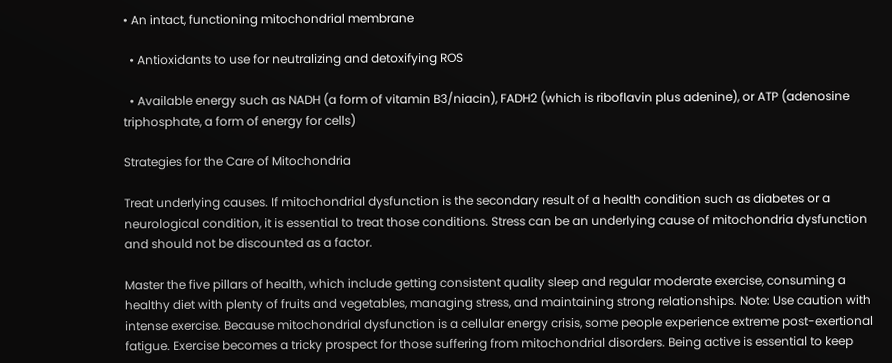• An intact, functioning mitochondrial membrane

  • Antioxidants to use for neutralizing and detoxifying ROS

  • Available energy such as NADH (a form of vitamin B3/niacin), FADH2 (which is riboflavin plus adenine), or ATP (adenosine triphosphate, a form of energy for cells)

Strategies for the Care of Mitochondria

Treat underlying causes. If mitochondrial dysfunction is the secondary result of a health condition such as diabetes or a neurological condition, it is essential to treat those conditions. Stress can be an underlying cause of mitochondria dysfunction and should not be discounted as a factor.

Master the five pillars of health, which include getting consistent quality sleep and regular moderate exercise, consuming a healthy diet with plenty of fruits and vegetables, managing stress, and maintaining strong relationships. Note: Use caution with intense exercise. Because mitochondrial dysfunction is a cellular energy crisis, some people experience extreme post-exertional fatigue. Exercise becomes a tricky prospect for those suffering from mitochondrial disorders. Being active is essential to keep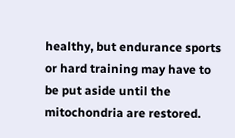healthy, but endurance sports or hard training may have to be put aside until the mitochondria are restored.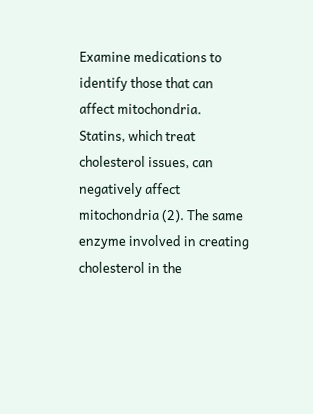Examine medications to identify those that can affect mitochondria. Statins, which treat cholesterol issues, can negatively affect mitochondria (2). The same enzyme involved in creating cholesterol in the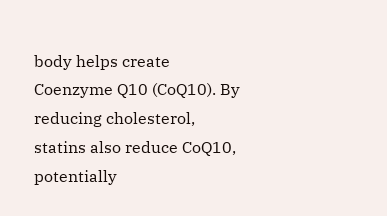body helps create Coenzyme Q10 (CoQ10). By reducing cholesterol, statins also reduce CoQ10, potentially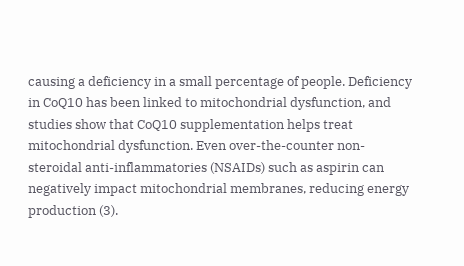causing a deficiency in a small percentage of people. Deficiency in CoQ10 has been linked to mitochondrial dysfunction, and studies show that CoQ10 supplementation helps treat mitochondrial dysfunction. Even over-the-counter non-steroidal anti-inflammatories (NSAIDs) such as aspirin can negatively impact mitochondrial membranes, reducing energy production (3).